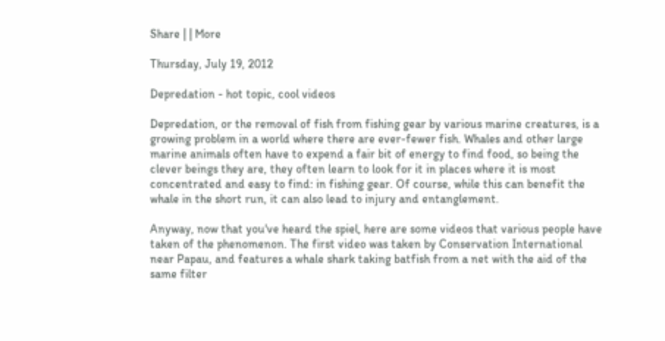Share | | More

Thursday, July 19, 2012

Depredation - hot topic, cool videos

Depredation, or the removal of fish from fishing gear by various marine creatures, is a growing problem in a world where there are ever-fewer fish. Whales and other large marine animals often have to expend a fair bit of energy to find food, so being the clever beings they are, they often learn to look for it in places where it is most concentrated and easy to find: in fishing gear. Of course, while this can benefit the whale in the short run, it can also lead to injury and entanglement.

Anyway, now that you've heard the spiel, here are some videos that various people have taken of the phenomenon. The first video was taken by Conservation International near Papau, and features a whale shark taking batfish from a net with the aid of the same filter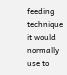feeding technique it would normally use to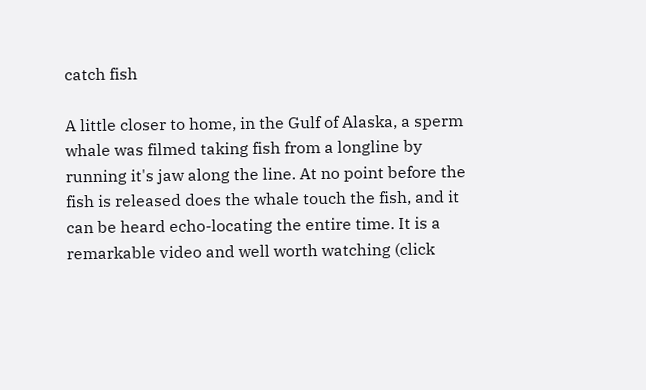catch fish

A little closer to home, in the Gulf of Alaska, a sperm whale was filmed taking fish from a longline by running it's jaw along the line. At no point before the fish is released does the whale touch the fish, and it can be heard echo-locating the entire time. It is a remarkable video and well worth watching (click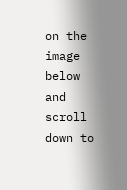on the image below and scroll down to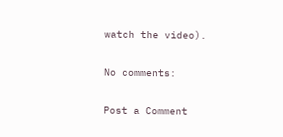watch the video).

No comments:

Post a Comment